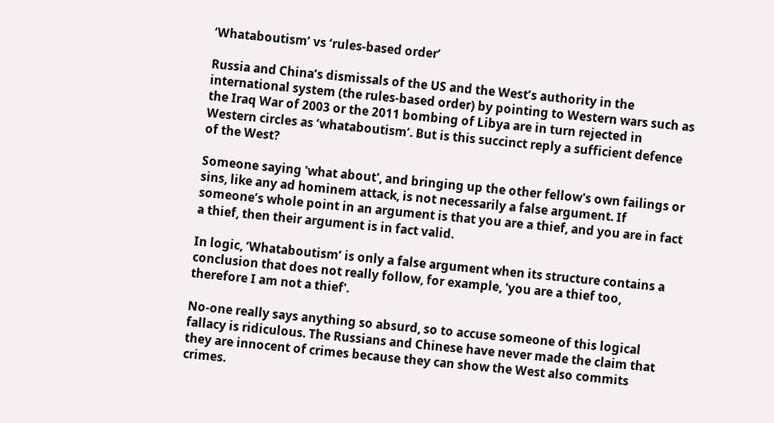‘Whataboutism’ vs ‘rules-based order’

Russia and China’s dismissals of the US and the West’s authority in the international system (the rules-based order) by pointing to Western wars such as the Iraq War of 2003 or the 2011 bombing of Libya are in turn rejected in Western circles as ‘whataboutism’. But is this succinct reply a sufficient defence of the West?

Someone saying 'what about', and bringing up the other fellow's own failings or sins, like any ad hominem attack, is not necessarily a false argument. If someone’s whole point in an argument is that you are a thief, and you are in fact a thief, then their argument is in fact valid.

In logic, ‘Whataboutism’ is only a false argument when its structure contains a conclusion that does not really follow, for example, 'you are a thief too, therefore I am not a thief'.

No-one really says anything so absurd, so to accuse someone of this logical fallacy is ridiculous. The Russians and Chinese have never made the claim that they are innocent of crimes because they can show the West also commits crimes.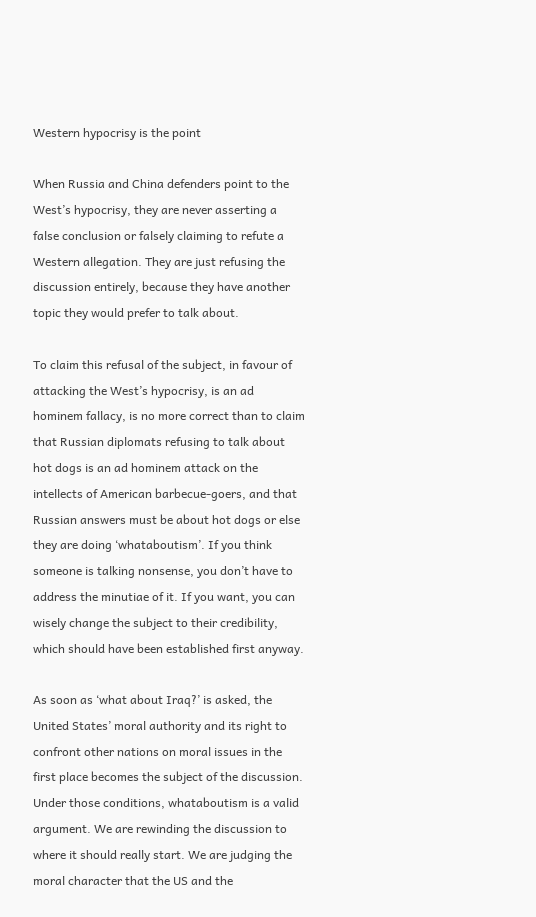Western hypocrisy is the point

When Russia and China defenders point to the West’s hypocrisy, they are never asserting a false conclusion or falsely claiming to refute a Western allegation. They are just refusing the discussion entirely, because they have another topic they would prefer to talk about.

To claim this refusal of the subject, in favour of attacking the West’s hypocrisy, is an ad hominem fallacy, is no more correct than to claim that Russian diplomats refusing to talk about hot dogs is an ad hominem attack on the intellects of American barbecue-goers, and that Russian answers must be about hot dogs or else they are doing ‘whataboutism’. If you think someone is talking nonsense, you don’t have to address the minutiae of it. If you want, you can wisely change the subject to their credibility, which should have been established first anyway.

As soon as ‘what about Iraq?’ is asked, the United States’ moral authority and its right to confront other nations on moral issues in the first place becomes the subject of the discussion. Under those conditions, whataboutism is a valid argument. We are rewinding the discussion to where it should really start. We are judging the moral character that the US and the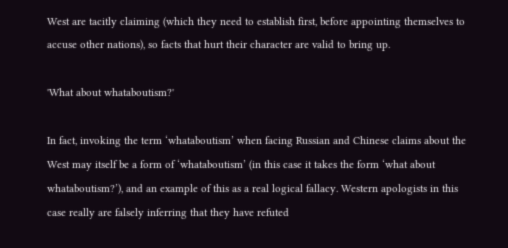West are tacitly claiming (which they need to establish first, before appointing themselves to accuse other nations), so facts that hurt their character are valid to bring up.

'What about whataboutism?'

In fact, invoking the term ‘whataboutism’ when facing Russian and Chinese claims about the West may itself be a form of ‘whataboutism’ (in this case it takes the form ‘what about whataboutism?’), and an example of this as a real logical fallacy. Western apologists in this case really are falsely inferring that they have refuted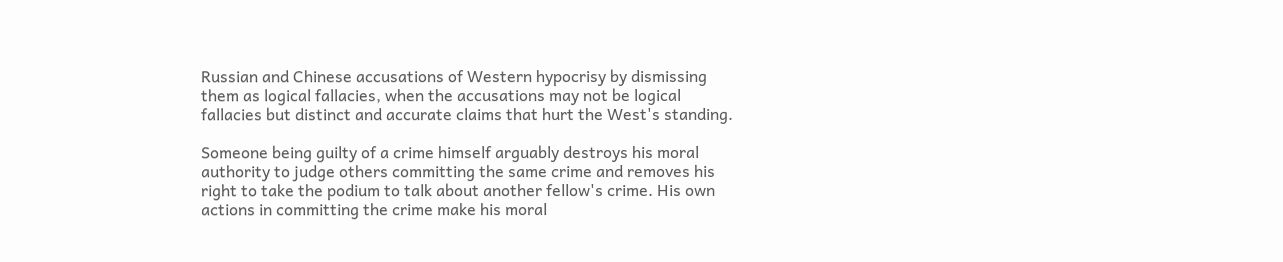Russian and Chinese accusations of Western hypocrisy by dismissing them as logical fallacies, when the accusations may not be logical fallacies but distinct and accurate claims that hurt the West's standing.

Someone being guilty of a crime himself arguably destroys his moral authority to judge others committing the same crime and removes his right to take the podium to talk about another fellow's crime. His own actions in committing the crime make his moral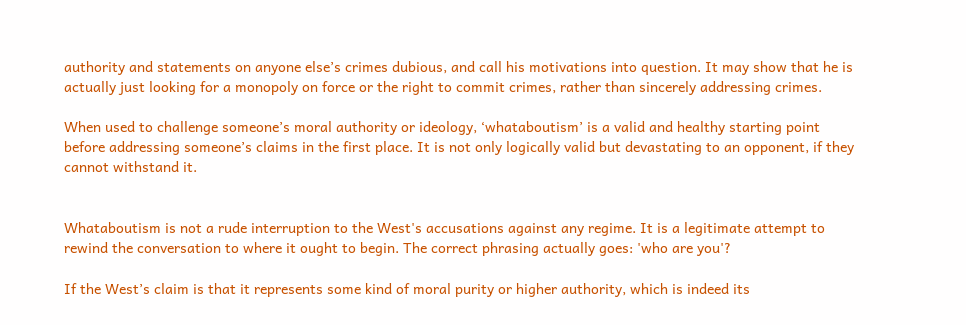authority and statements on anyone else’s crimes dubious, and call his motivations into question. It may show that he is actually just looking for a monopoly on force or the right to commit crimes, rather than sincerely addressing crimes.

When used to challenge someone’s moral authority or ideology, ‘whataboutism’ is a valid and healthy starting point before addressing someone’s claims in the first place. It is not only logically valid but devastating to an opponent, if they cannot withstand it.


Whataboutism is not a rude interruption to the West's accusations against any regime. It is a legitimate attempt to rewind the conversation to where it ought to begin. The correct phrasing actually goes: 'who are you'?

If the West’s claim is that it represents some kind of moral purity or higher authority, which is indeed its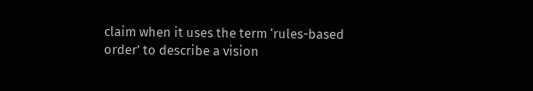claim when it uses the term ‘rules-based order’ to describe a vision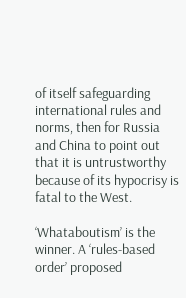of itself safeguarding international rules and norms, then for Russia and China to point out that it is untrustworthy because of its hypocrisy is fatal to the West.

‘Whataboutism’ is the winner. A ‘rules-based order’ proposed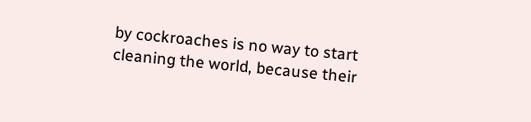by cockroaches is no way to start cleaning the world, because their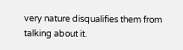very nature disqualifies them from talking about it.